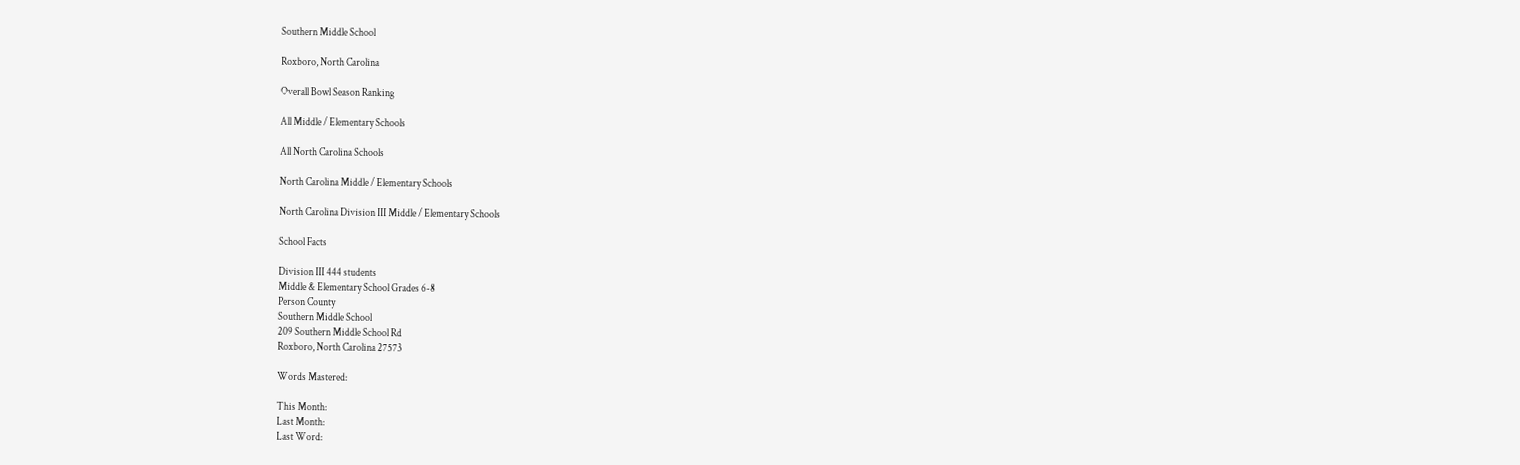Southern Middle School

Roxboro, North Carolina

Overall Bowl Season Ranking

All Middle / Elementary Schools

All North Carolina Schools

North Carolina Middle / Elementary Schools

North Carolina Division III Middle / Elementary Schools

School Facts

Division III 444 students
Middle & Elementary School Grades 6-8
Person County
Southern Middle School
209 Southern Middle School Rd
Roxboro, North Carolina 27573

Words Mastered:

This Month:
Last Month:
Last Word: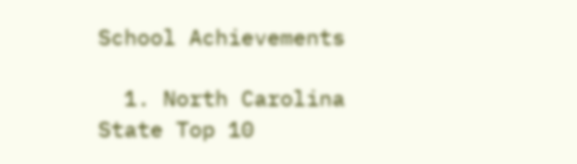School Achievements

  1. North Carolina State Top 10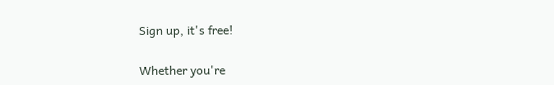Sign up, it's free!

Whether you're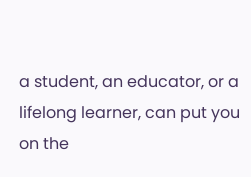a student, an educator, or a lifelong learner, can put you on the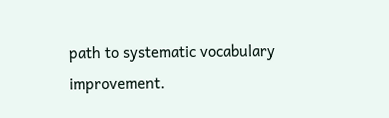path to systematic vocabulary improvement.